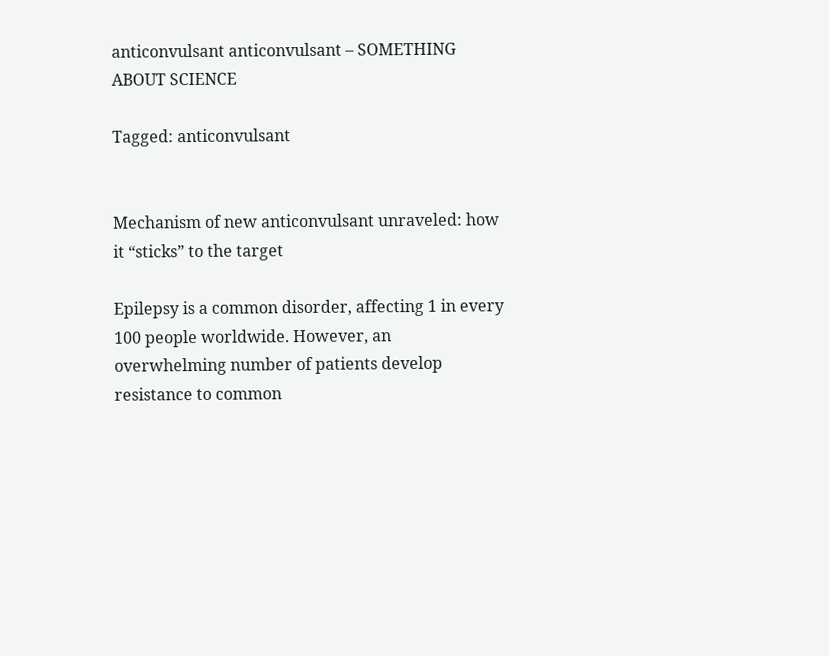anticonvulsant anticonvulsant – SOMETHING ABOUT SCIENCE

Tagged: anticonvulsant


Mechanism of new anticonvulsant unraveled: how it “sticks” to the target

Epilepsy is a common disorder, affecting 1 in every 100 people worldwide. However, an overwhelming number of patients develop resistance to common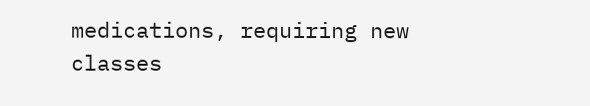medications, requiring new classes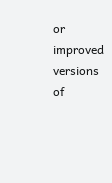or improved versions of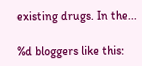existing drugs. In the...

%d bloggers like this: